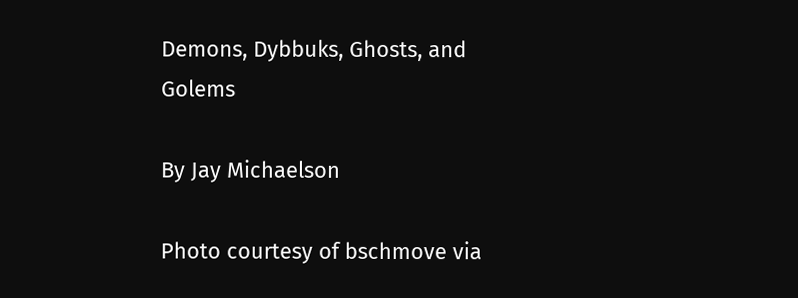Demons, Dybbuks, Ghosts, and Golems

By Jay Michaelson

Photo courtesy of bschmove via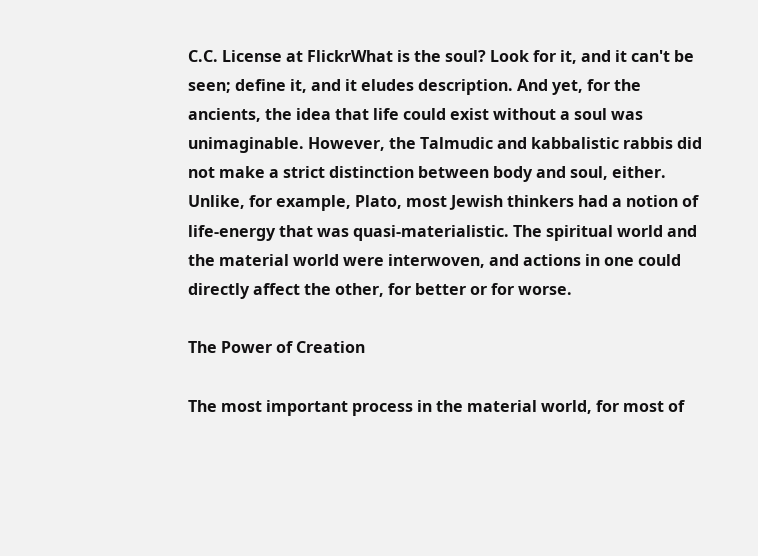C.C. License at FlickrWhat is the soul? Look for it, and it can't be seen; define it, and it eludes description. And yet, for the ancients, the idea that life could exist without a soul was unimaginable. However, the Talmudic and kabbalistic rabbis did not make a strict distinction between body and soul, either. Unlike, for example, Plato, most Jewish thinkers had a notion of life-energy that was quasi-materialistic. The spiritual world and the material world were interwoven, and actions in one could directly affect the other, for better or for worse.

The Power of Creation

The most important process in the material world, for most of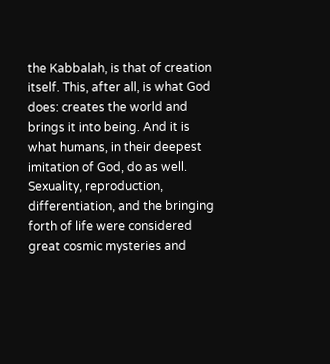the Kabbalah, is that of creation itself. This, after all, is what God does: creates the world and brings it into being. And it is what humans, in their deepest imitation of God, do as well. Sexuality, reproduction, differentiation, and the bringing forth of life were considered great cosmic mysteries and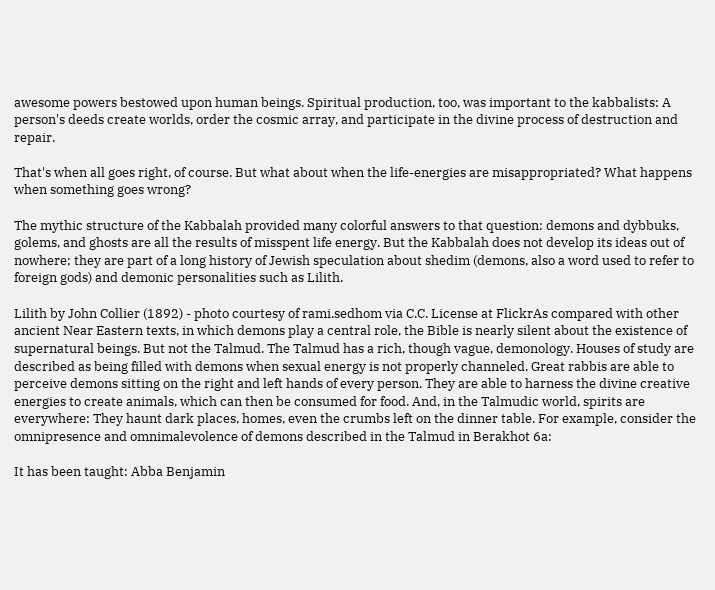awesome powers bestowed upon human beings. Spiritual production, too, was important to the kabbalists: A person's deeds create worlds, order the cosmic array, and participate in the divine process of destruction and repair.

That's when all goes right, of course. But what about when the life-energies are misappropriated? What happens when something goes wrong?

The mythic structure of the Kabbalah provided many colorful answers to that question: demons and dybbuks, golems, and ghosts are all the results of misspent life energy. But the Kabbalah does not develop its ideas out of nowhere; they are part of a long history of Jewish speculation about shedim (demons, also a word used to refer to foreign gods) and demonic personalities such as Lilith.

Lilith by John Collier (1892) - photo courtesy of rami.sedhom via C.C. License at FlickrAs compared with other ancient Near Eastern texts, in which demons play a central role, the Bible is nearly silent about the existence of supernatural beings. But not the Talmud. The Talmud has a rich, though vague, demonology. Houses of study are described as being filled with demons when sexual energy is not properly channeled. Great rabbis are able to perceive demons sitting on the right and left hands of every person. They are able to harness the divine creative energies to create animals, which can then be consumed for food. And, in the Talmudic world, spirits are everywhere: They haunt dark places, homes, even the crumbs left on the dinner table. For example, consider the omnipresence and omnimalevolence of demons described in the Talmud in Berakhot 6a:

It has been taught: Abba Benjamin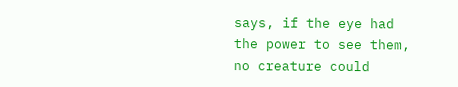says, if the eye had the power to see them, no creature could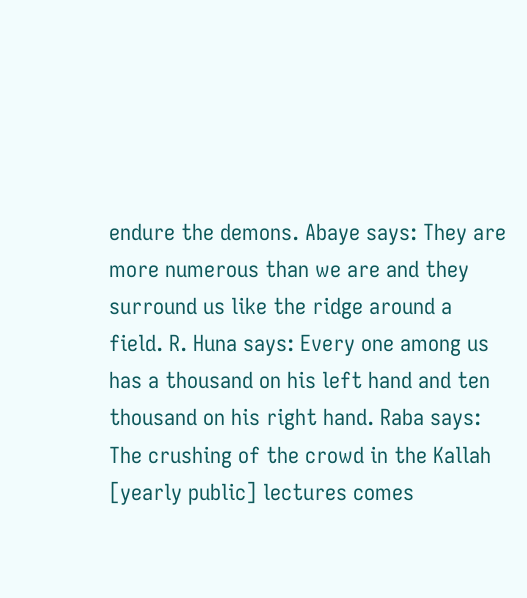endure the demons. Abaye says: They are more numerous than we are and they surround us like the ridge around a field. R. Huna says: Every one among us has a thousand on his left hand and ten thousand on his right hand. Raba says: The crushing of the crowd in the Kallah [yearly public] lectures comes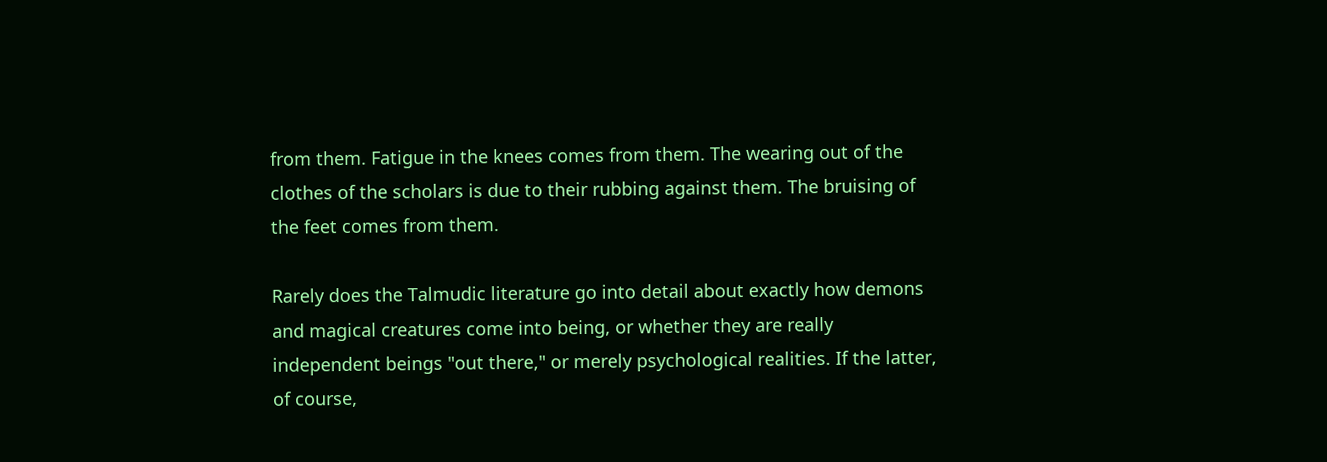from them. Fatigue in the knees comes from them. The wearing out of the clothes of the scholars is due to their rubbing against them. The bruising of the feet comes from them.

Rarely does the Talmudic literature go into detail about exactly how demons and magical creatures come into being, or whether they are really independent beings "out there," or merely psychological realities. If the latter, of course,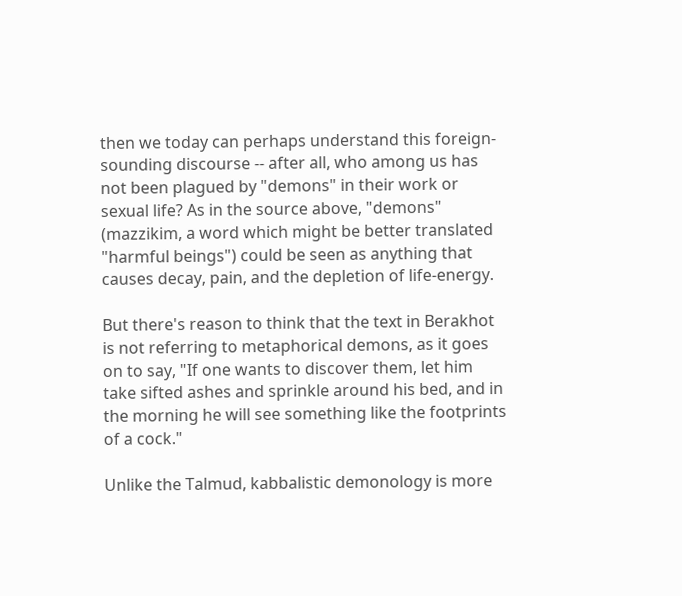then we today can perhaps understand this foreign-sounding discourse -- after all, who among us has not been plagued by "demons" in their work or sexual life? As in the source above, "demons" (mazzikim, a word which might be better translated "harmful beings") could be seen as anything that causes decay, pain, and the depletion of life-energy.

But there's reason to think that the text in Berakhot is not referring to metaphorical demons, as it goes on to say, "If one wants to discover them, let him take sifted ashes and sprinkle around his bed, and in the morning he will see something like the footprints of a cock."

Unlike the Talmud, kabbalistic demonology is more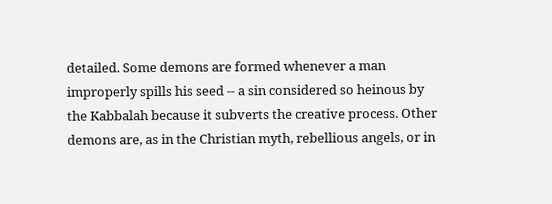detailed. Some demons are formed whenever a man improperly spills his seed -- a sin considered so heinous by the Kabbalah because it subverts the creative process. Other demons are, as in the Christian myth, rebellious angels, or in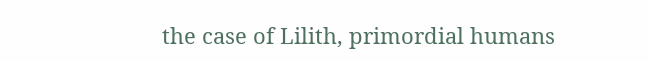the case of Lilith, primordial humans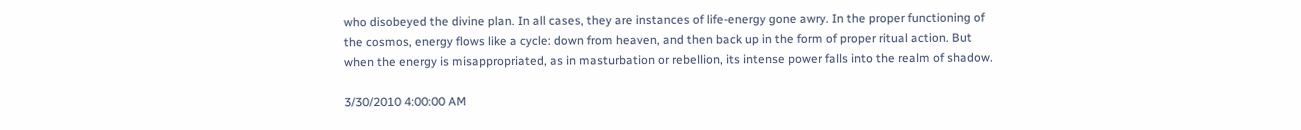who disobeyed the divine plan. In all cases, they are instances of life-energy gone awry. In the proper functioning of the cosmos, energy flows like a cycle: down from heaven, and then back up in the form of proper ritual action. But when the energy is misappropriated, as in masturbation or rebellion, its intense power falls into the realm of shadow.

3/30/2010 4:00:00 AM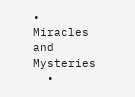• Miracles and Mysteries
  •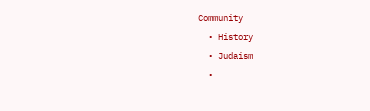Community
  • History
  • Judaism
  •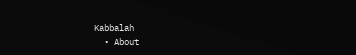Kabbalah
  • About